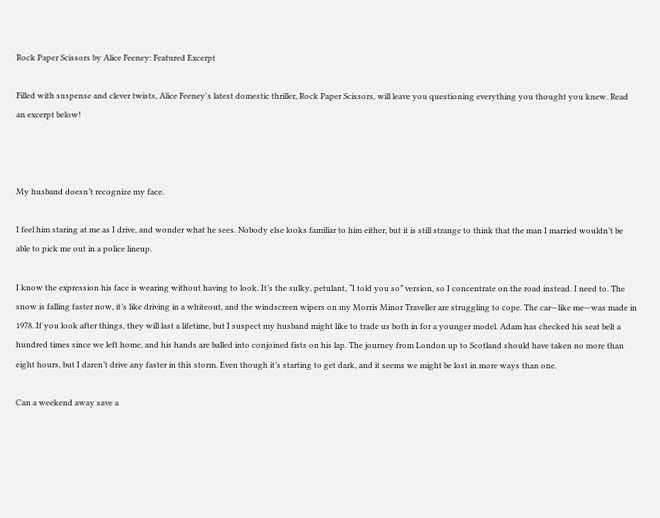Rock Paper Scissors by Alice Feeney: Featured Excerpt

Filled with suspense and clever twists, Alice Feeney's latest domestic thriller, Rock Paper Scissors, will leave you questioning everything you thought you knew. Read an excerpt below!



My husband doesn’t recognize my face.

I feel him staring at me as I drive, and wonder what he sees. Nobody else looks familiar to him either, but it is still strange to think that the man I married wouldn’t be able to pick me out in a police lineup.

I know the expression his face is wearing without having to look. It’s the sulky, petulant, “I told you so” version, so I concentrate on the road instead. I need to. The snow is falling faster now, it’s like driving in a whiteout, and the windscreen wipers on my Morris Minor Traveller are struggling to cope. The car—like me—was made in 1978. If you look after things, they will last a lifetime, but I suspect my husband might like to trade us both in for a younger model. Adam has checked his seat belt a hundred times since we left home, and his hands are balled into conjoined fists on his lap. The journey from London up to Scotland should have taken no more than eight hours, but I daren’t drive any faster in this storm. Even though it’s starting to get dark, and it seems we might be lost in more ways than one.

Can a weekend away save a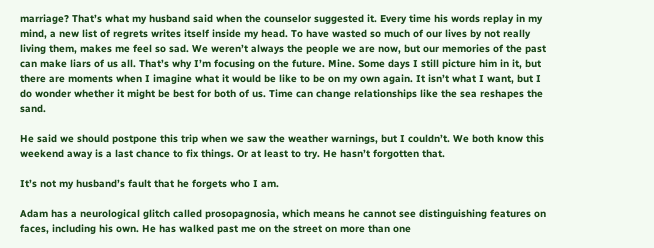marriage? That’s what my husband said when the counselor suggested it. Every time his words replay in my mind, a new list of regrets writes itself inside my head. To have wasted so much of our lives by not really living them, makes me feel so sad. We weren’t always the people we are now, but our memories of the past can make liars of us all. That’s why I’m focusing on the future. Mine. Some days I still picture him in it, but there are moments when I imagine what it would be like to be on my own again. It isn’t what I want, but I do wonder whether it might be best for both of us. Time can change relationships like the sea reshapes the sand.

He said we should postpone this trip when we saw the weather warnings, but I couldn’t. We both know this weekend away is a last chance to fix things. Or at least to try. He hasn’t forgotten that.

It’s not my husband’s fault that he forgets who I am.

Adam has a neurological glitch called prosopagnosia, which means he cannot see distinguishing features on faces, including his own. He has walked past me on the street on more than one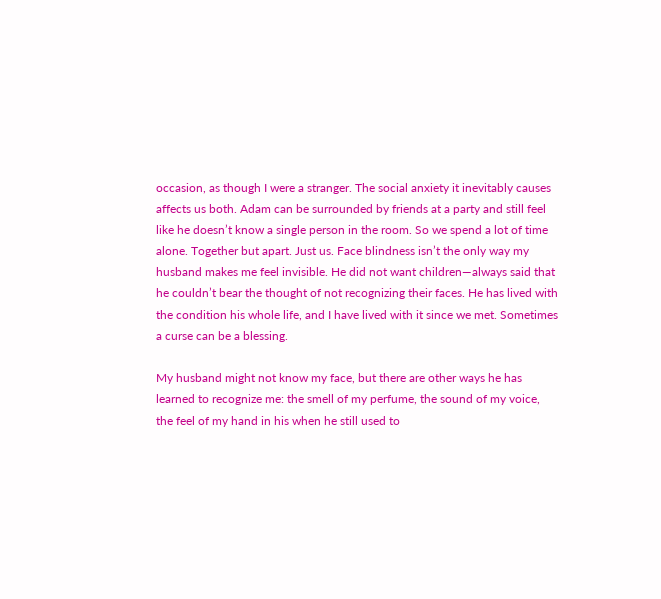occasion, as though I were a stranger. The social anxiety it inevitably causes affects us both. Adam can be surrounded by friends at a party and still feel like he doesn’t know a single person in the room. So we spend a lot of time alone. Together but apart. Just us. Face blindness isn’t the only way my husband makes me feel invisible. He did not want children—always said that he couldn’t bear the thought of not recognizing their faces. He has lived with the condition his whole life, and I have lived with it since we met. Sometimes a curse can be a blessing.

My husband might not know my face, but there are other ways he has learned to recognize me: the smell of my perfume, the sound of my voice, the feel of my hand in his when he still used to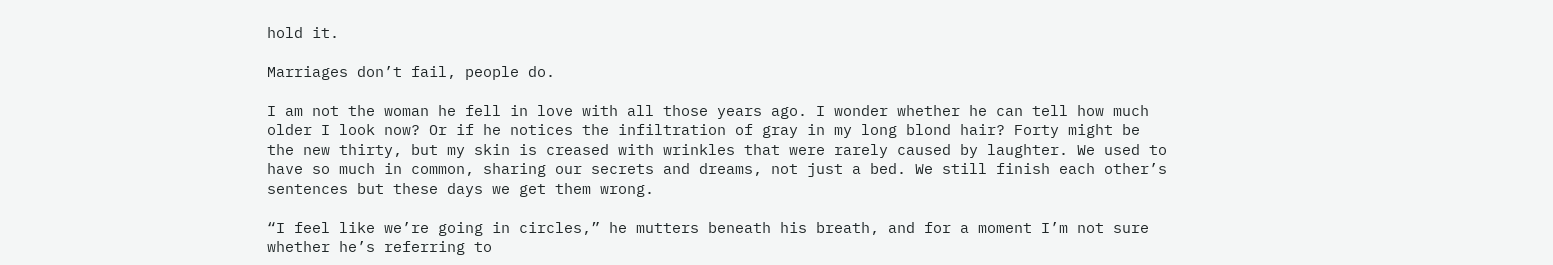hold it.

Marriages don’t fail, people do.

I am not the woman he fell in love with all those years ago. I wonder whether he can tell how much older I look now? Or if he notices the infiltration of gray in my long blond hair? Forty might be the new thirty, but my skin is creased with wrinkles that were rarely caused by laughter. We used to have so much in common, sharing our secrets and dreams, not just a bed. We still finish each other’s sentences but these days we get them wrong.

“I feel like we’re going in circles,” he mutters beneath his breath, and for a moment I’m not sure whether he’s referring to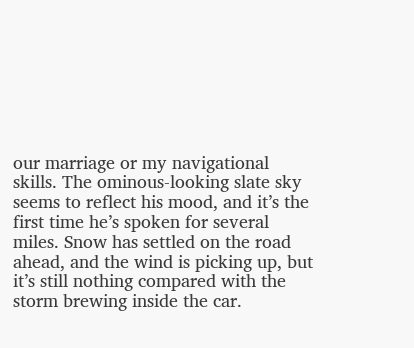our marriage or my navigational skills. The ominous-looking slate sky seems to reflect his mood, and it’s the first time he’s spoken for several miles. Snow has settled on the road ahead, and the wind is picking up, but it’s still nothing compared with the storm brewing inside the car.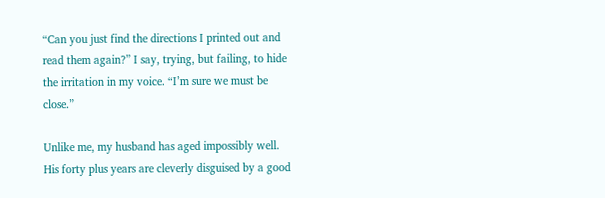“Can you just find the directions I printed out and read them again?” I say, trying, but failing, to hide the irritation in my voice. “I’m sure we must be close.”

Unlike me, my husband has aged impossibly well. His forty plus years are cleverly disguised by a good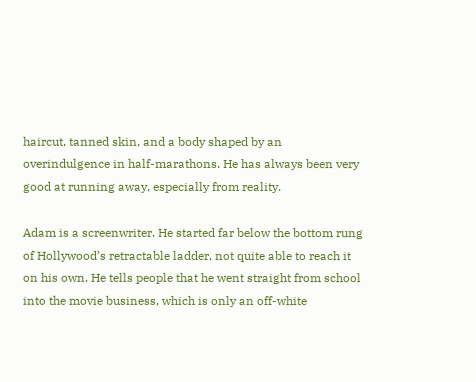haircut, tanned skin, and a body shaped by an overindulgence in half-marathons. He has always been very good at running away, especially from reality.

Adam is a screenwriter. He started far below the bottom rung of Hollywood’s retractable ladder, not quite able to reach it on his own. He tells people that he went straight from school into the movie business, which is only an off-white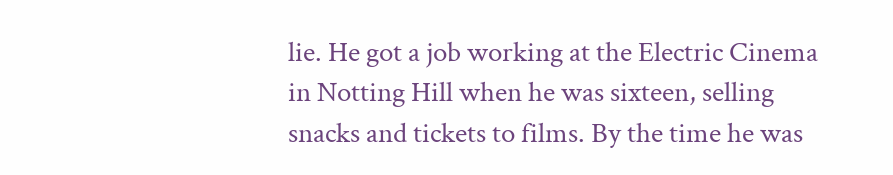lie. He got a job working at the Electric Cinema in Notting Hill when he was sixteen, selling snacks and tickets to films. By the time he was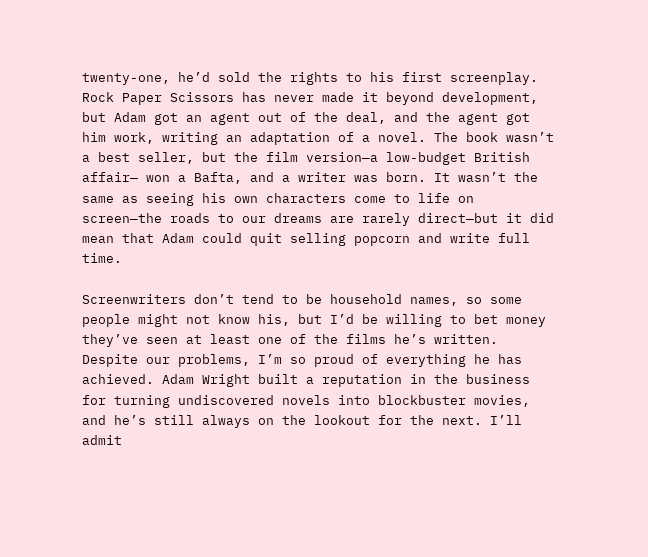twenty-one, he’d sold the rights to his first screenplay. Rock Paper Scissors has never made it beyond development, but Adam got an agent out of the deal, and the agent got him work, writing an adaptation of a novel. The book wasn’t a best seller, but the film version—a low-budget British affair— won a Bafta, and a writer was born. It wasn’t the same as seeing his own characters come to life on screen—the roads to our dreams are rarely direct—but it did mean that Adam could quit selling popcorn and write full time.

Screenwriters don’t tend to be household names, so some people might not know his, but I’d be willing to bet money they’ve seen at least one of the films he’s written. Despite our problems, I’m so proud of everything he has achieved. Adam Wright built a reputation in the business for turning undiscovered novels into blockbuster movies, and he’s still always on the lookout for the next. I’ll admit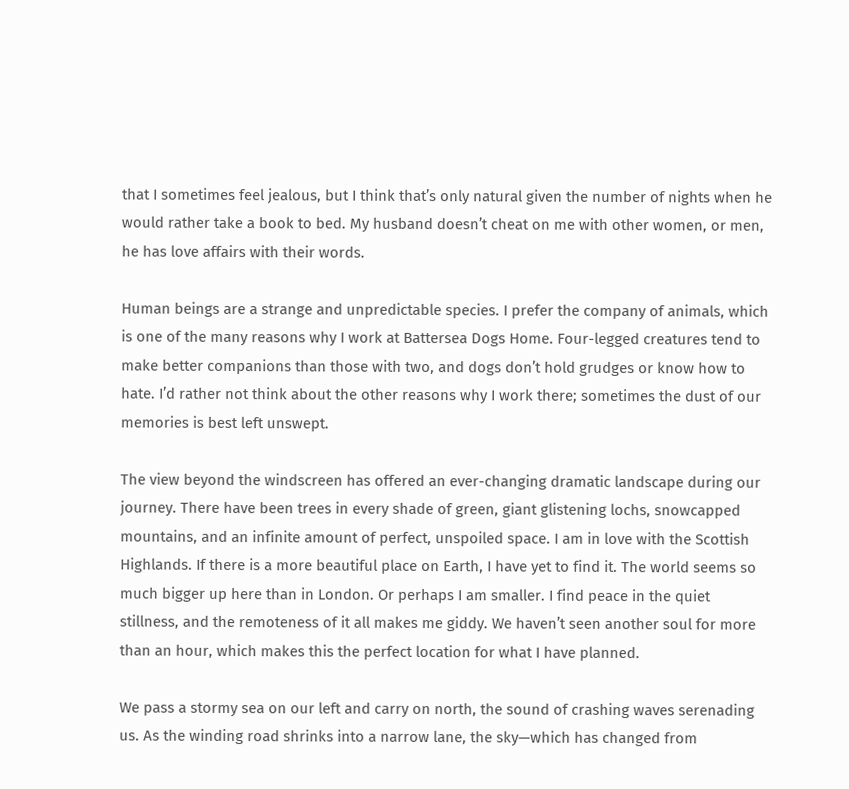that I sometimes feel jealous, but I think that’s only natural given the number of nights when he would rather take a book to bed. My husband doesn’t cheat on me with other women, or men, he has love affairs with their words.

Human beings are a strange and unpredictable species. I prefer the company of animals, which is one of the many reasons why I work at Battersea Dogs Home. Four-legged creatures tend to make better companions than those with two, and dogs don’t hold grudges or know how to hate. I’d rather not think about the other reasons why I work there; sometimes the dust of our memories is best left unswept.

The view beyond the windscreen has offered an ever-changing dramatic landscape during our journey. There have been trees in every shade of green, giant glistening lochs, snowcapped mountains, and an infinite amount of perfect, unspoiled space. I am in love with the Scottish Highlands. If there is a more beautiful place on Earth, I have yet to find it. The world seems so much bigger up here than in London. Or perhaps I am smaller. I find peace in the quiet stillness, and the remoteness of it all makes me giddy. We haven’t seen another soul for more than an hour, which makes this the perfect location for what I have planned.

We pass a stormy sea on our left and carry on north, the sound of crashing waves serenading us. As the winding road shrinks into a narrow lane, the sky—which has changed from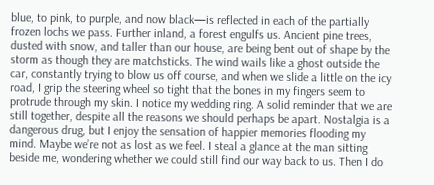blue, to pink, to purple, and now black—is reflected in each of the partially frozen lochs we pass. Further inland, a forest engulfs us. Ancient pine trees, dusted with snow, and taller than our house, are being bent out of shape by the storm as though they are matchsticks. The wind wails like a ghost outside the car, constantly trying to blow us off course, and when we slide a little on the icy road, I grip the steering wheel so tight that the bones in my fingers seem to protrude through my skin. I notice my wedding ring. A solid reminder that we are still together, despite all the reasons we should perhaps be apart. Nostalgia is a dangerous drug, but I enjoy the sensation of happier memories flooding my mind. Maybe we’re not as lost as we feel. I steal a glance at the man sitting beside me, wondering whether we could still find our way back to us. Then I do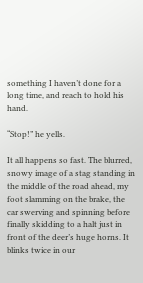something I haven’t done for a long time, and reach to hold his hand.

“Stop!” he yells.

It all happens so fast. The blurred, snowy image of a stag standing in the middle of the road ahead, my foot slamming on the brake, the car swerving and spinning before finally skidding to a halt just in front of the deer’s huge horns. It blinks twice in our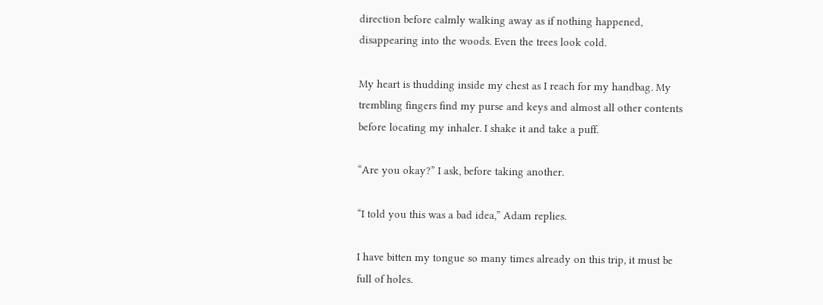direction before calmly walking away as if nothing happened, disappearing into the woods. Even the trees look cold.

My heart is thudding inside my chest as I reach for my handbag. My trembling fingers find my purse and keys and almost all other contents before locating my inhaler. I shake it and take a puff.

“Are you okay?” I ask, before taking another.

“I told you this was a bad idea,” Adam replies.

I have bitten my tongue so many times already on this trip, it must be full of holes.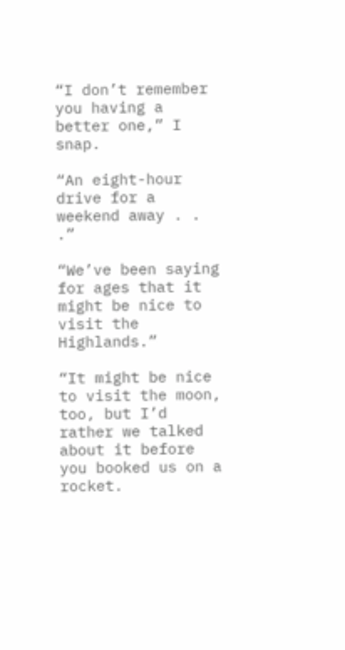“I don’t remember you having a better one,” I snap.

“An eight-hour drive for a weekend away . . .”

“We’ve been saying for ages that it might be nice to visit the Highlands.”

“It might be nice to visit the moon, too, but I’d rather we talked about it before you booked us on a rocket.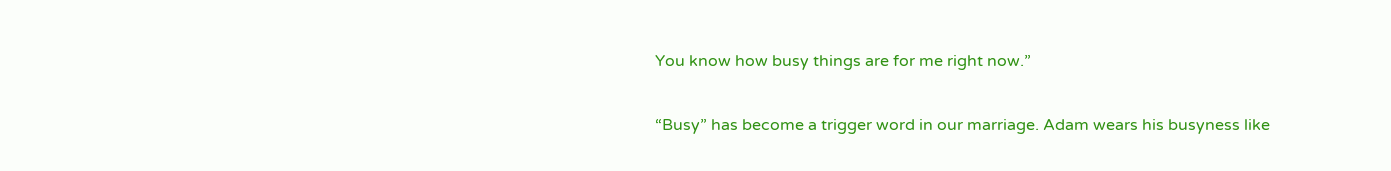You know how busy things are for me right now.”

“Busy” has become a trigger word in our marriage. Adam wears his busyness like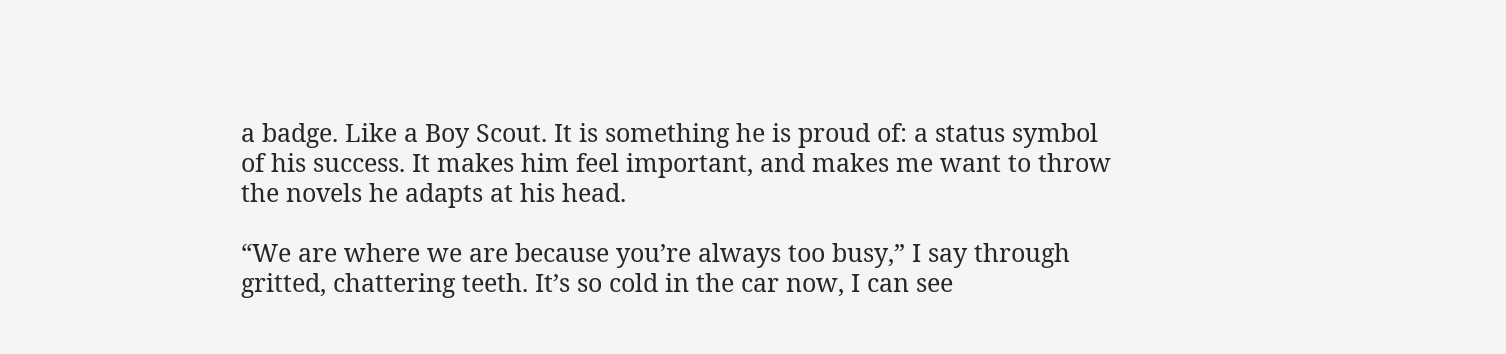a badge. Like a Boy Scout. It is something he is proud of: a status symbol of his success. It makes him feel important, and makes me want to throw the novels he adapts at his head.

“We are where we are because you’re always too busy,” I say through gritted, chattering teeth. It’s so cold in the car now, I can see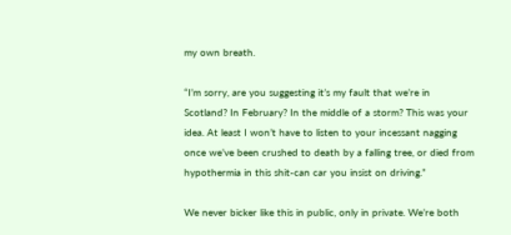my own breath.

“I’m sorry, are you suggesting it’s my fault that we’re in Scotland? In February? In the middle of a storm? This was your idea. At least I won’t have to listen to your incessant nagging once we’ve been crushed to death by a falling tree, or died from hypothermia in this shit-can car you insist on driving.”

We never bicker like this in public, only in private. We’re both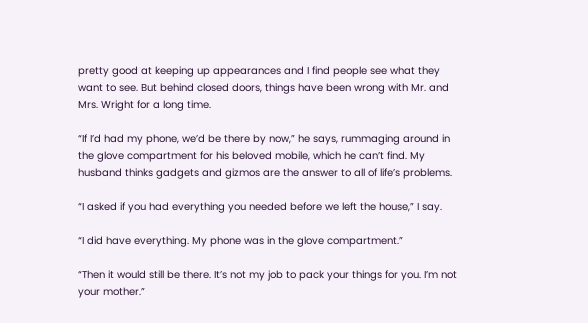pretty good at keeping up appearances and I find people see what they want to see. But behind closed doors, things have been wrong with Mr. and Mrs. Wright for a long time.

“If I’d had my phone, we’d be there by now,” he says, rummaging around in the glove compartment for his beloved mobile, which he can’t find. My husband thinks gadgets and gizmos are the answer to all of life’s problems.

“I asked if you had everything you needed before we left the house,” I say.

“I did have everything. My phone was in the glove compartment.”

“Then it would still be there. It’s not my job to pack your things for you. I’m not your mother.”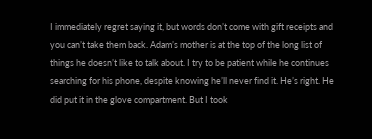I immediately regret saying it, but words don’t come with gift receipts and you can’t take them back. Adam’s mother is at the top of the long list of things he doesn’t like to talk about. I try to be patient while he continues searching for his phone, despite knowing he’ll never find it. He’s right. He did put it in the glove compartment. But I took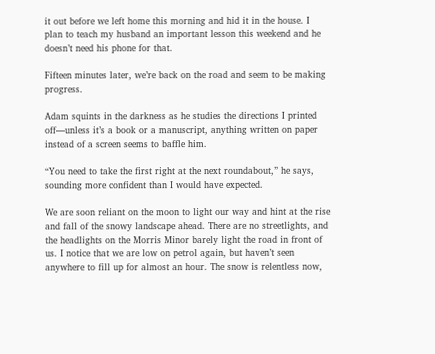it out before we left home this morning and hid it in the house. I plan to teach my husband an important lesson this weekend and he doesn’t need his phone for that.

Fifteen minutes later, we’re back on the road and seem to be making progress.

Adam squints in the darkness as he studies the directions I printed off—unless it’s a book or a manuscript, anything written on paper instead of a screen seems to baffle him.

“You need to take the first right at the next roundabout,” he says, sounding more confident than I would have expected.

We are soon reliant on the moon to light our way and hint at the rise and fall of the snowy landscape ahead. There are no streetlights, and the headlights on the Morris Minor barely light the road in front of us. I notice that we are low on petrol again, but haven’t seen anywhere to fill up for almost an hour. The snow is relentless now,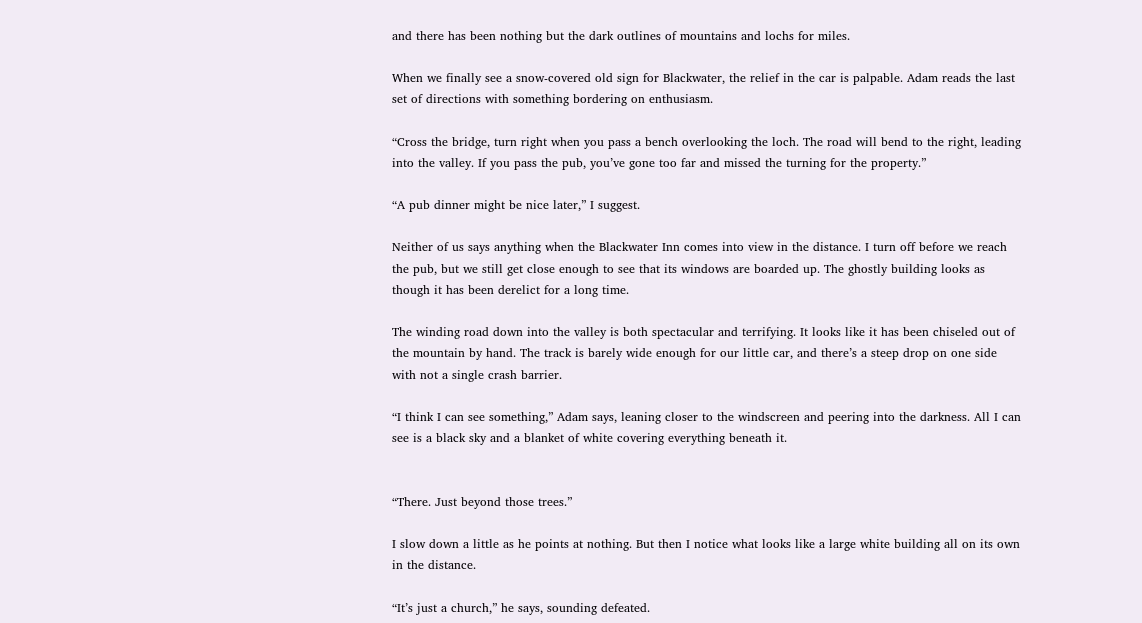and there has been nothing but the dark outlines of mountains and lochs for miles.

When we finally see a snow-covered old sign for Blackwater, the relief in the car is palpable. Adam reads the last set of directions with something bordering on enthusiasm.

“Cross the bridge, turn right when you pass a bench overlooking the loch. The road will bend to the right, leading into the valley. If you pass the pub, you’ve gone too far and missed the turning for the property.”

“A pub dinner might be nice later,” I suggest.

Neither of us says anything when the Blackwater Inn comes into view in the distance. I turn off before we reach the pub, but we still get close enough to see that its windows are boarded up. The ghostly building looks as though it has been derelict for a long time.

The winding road down into the valley is both spectacular and terrifying. It looks like it has been chiseled out of the mountain by hand. The track is barely wide enough for our little car, and there’s a steep drop on one side with not a single crash barrier.

“I think I can see something,” Adam says, leaning closer to the windscreen and peering into the darkness. All I can see is a black sky and a blanket of white covering everything beneath it.


“There. Just beyond those trees.”

I slow down a little as he points at nothing. But then I notice what looks like a large white building all on its own in the distance.

“It’s just a church,” he says, sounding defeated.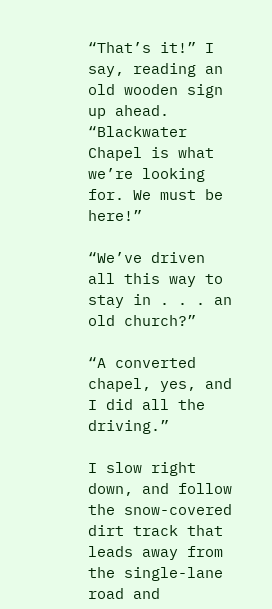“That’s it!” I say, reading an old wooden sign up ahead. “Blackwater Chapel is what we’re looking for. We must be here!”

“We’ve driven all this way to stay in . . . an old church?”

“A converted chapel, yes, and I did all the driving.”

I slow right down, and follow the snow-covered dirt track that leads away from the single-lane road and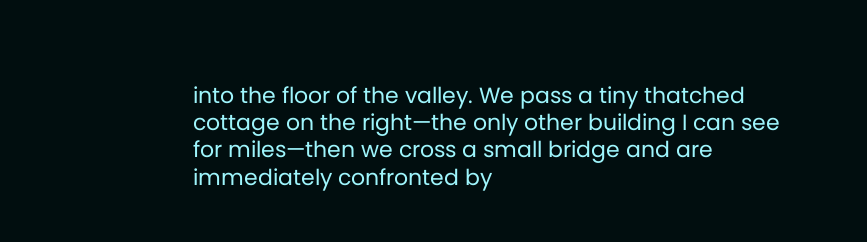into the floor of the valley. We pass a tiny thatched cottage on the right—the only other building I can see for miles—then we cross a small bridge and are immediately confronted by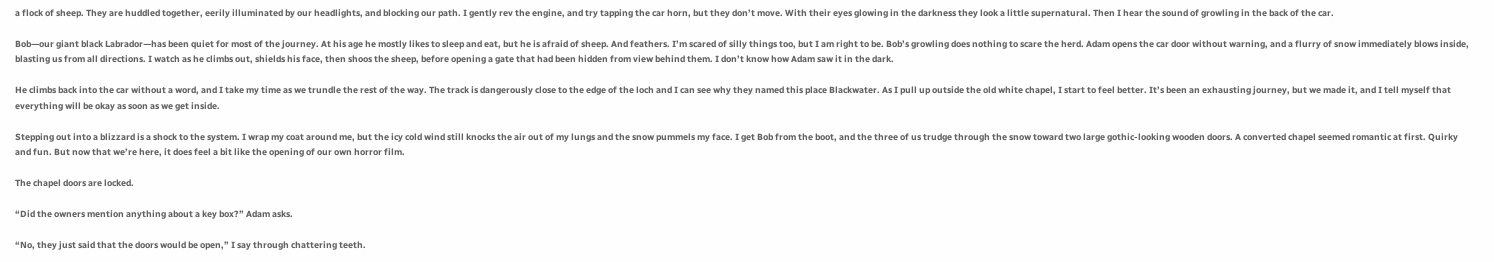a flock of sheep. They are huddled together, eerily illuminated by our headlights, and blocking our path. I gently rev the engine, and try tapping the car horn, but they don’t move. With their eyes glowing in the darkness they look a little supernatural. Then I hear the sound of growling in the back of the car.

Bob—our giant black Labrador—has been quiet for most of the journey. At his age he mostly likes to sleep and eat, but he is afraid of sheep. And feathers. I’m scared of silly things too, but I am right to be. Bob’s growling does nothing to scare the herd. Adam opens the car door without warning, and a flurry of snow immediately blows inside, blasting us from all directions. I watch as he climbs out, shields his face, then shoos the sheep, before opening a gate that had been hidden from view behind them. I don’t know how Adam saw it in the dark.

He climbs back into the car without a word, and I take my time as we trundle the rest of the way. The track is dangerously close to the edge of the loch and I can see why they named this place Blackwater. As I pull up outside the old white chapel, I start to feel better. It’s been an exhausting journey, but we made it, and I tell myself that everything will be okay as soon as we get inside.

Stepping out into a blizzard is a shock to the system. I wrap my coat around me, but the icy cold wind still knocks the air out of my lungs and the snow pummels my face. I get Bob from the boot, and the three of us trudge through the snow toward two large gothic-looking wooden doors. A converted chapel seemed romantic at first. Quirky and fun. But now that we’re here, it does feel a bit like the opening of our own horror film.

The chapel doors are locked.

“Did the owners mention anything about a key box?” Adam asks.

“No, they just said that the doors would be open,” I say through chattering teeth.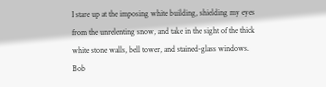I stare up at the imposing white building, shielding my eyes from the unrelenting snow, and take in the sight of the thick white stone walls, bell tower, and stained-glass windows. Bob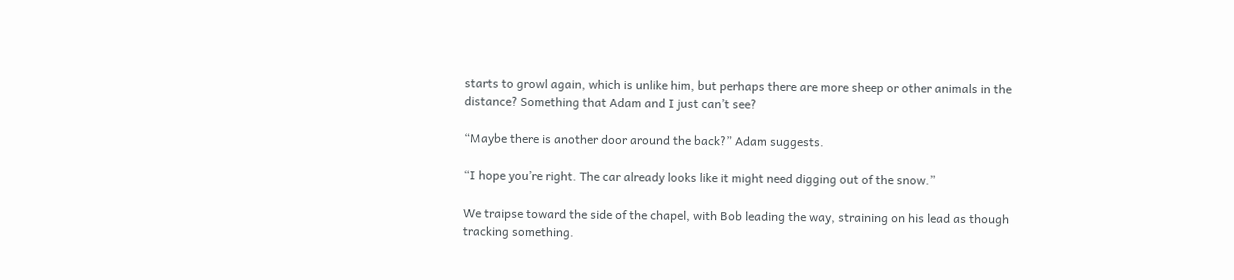starts to growl again, which is unlike him, but perhaps there are more sheep or other animals in the distance? Something that Adam and I just can’t see?

“Maybe there is another door around the back?” Adam suggests.

“I hope you’re right. The car already looks like it might need digging out of the snow.”

We traipse toward the side of the chapel, with Bob leading the way, straining on his lead as though tracking something.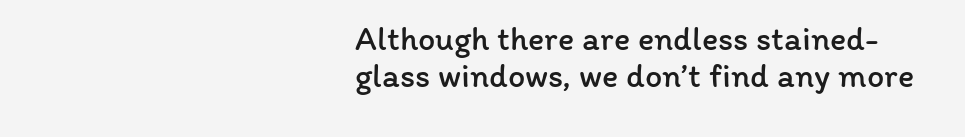Although there are endless stained-glass windows, we don’t find any more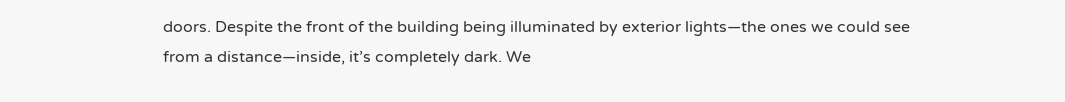doors. Despite the front of the building being illuminated by exterior lights—the ones we could see from a distance—inside, it’s completely dark. We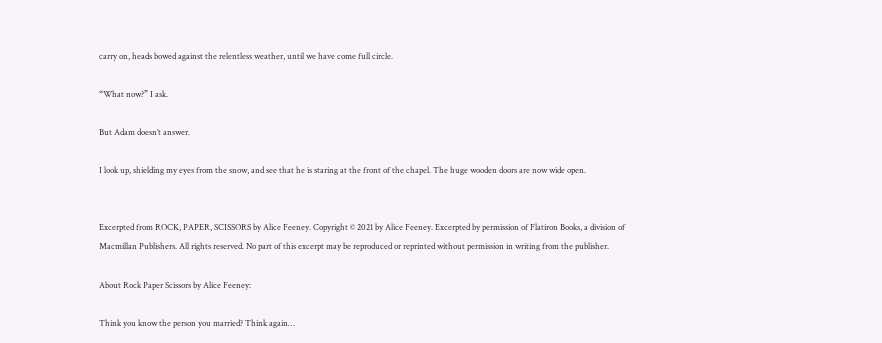carry on, heads bowed against the relentless weather, until we have come full circle.

“What now?” I ask.

But Adam doesn’t answer.

I look up, shielding my eyes from the snow, and see that he is staring at the front of the chapel. The huge wooden doors are now wide open.


Excerpted from ROCK, PAPER, SCISSORS by Alice Feeney. Copyright © 2021 by Alice Feeney. Excerpted by permission of Flatiron Books, a division of Macmillan Publishers. All rights reserved. No part of this excerpt may be reproduced or reprinted without permission in writing from the publisher.

About Rock Paper Scissors by Alice Feeney:

Think you know the person you married? Think again…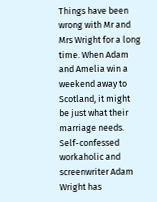Things have been wrong with Mr and Mrs Wright for a long time. When Adam and Amelia win a weekend away to Scotland, it might be just what their marriage needs. Self-confessed workaholic and screenwriter Adam Wright has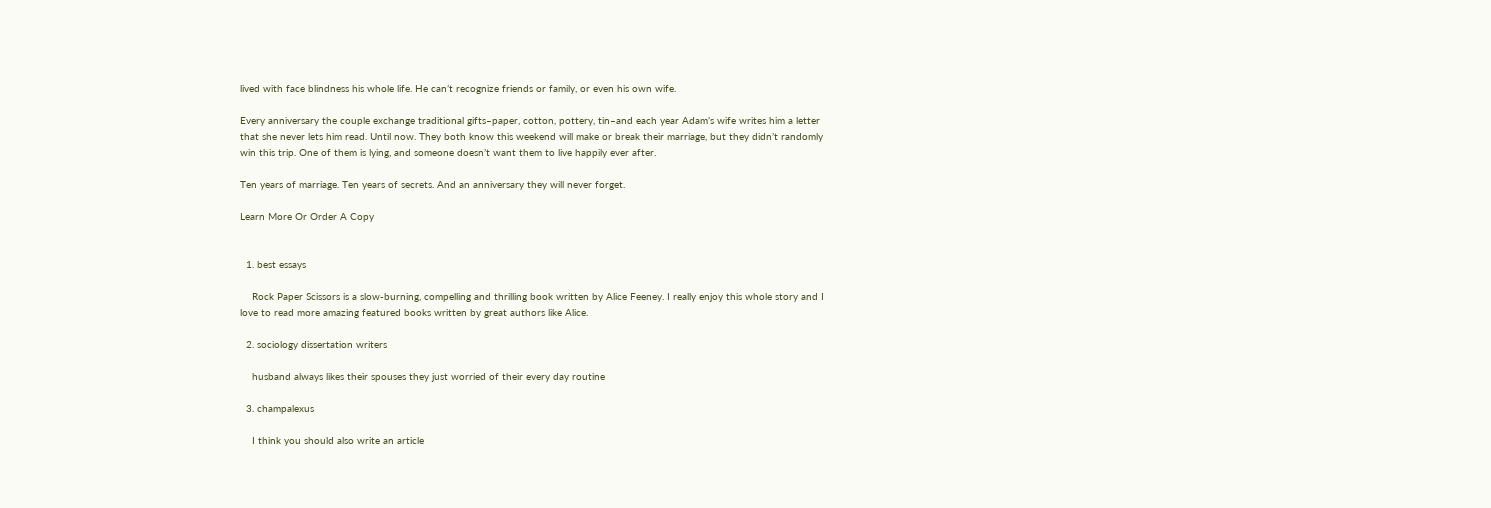lived with face blindness his whole life. He can’t recognize friends or family, or even his own wife.

Every anniversary the couple exchange traditional gifts–paper, cotton, pottery, tin–and each year Adam’s wife writes him a letter that she never lets him read. Until now. They both know this weekend will make or break their marriage, but they didn’t randomly win this trip. One of them is lying, and someone doesn’t want them to live happily ever after.

Ten years of marriage. Ten years of secrets. And an anniversary they will never forget.

Learn More Or Order A Copy


  1. best essays

    Rock Paper Scissors is a slow-burning, compelling and thrilling book written by Alice Feeney. I really enjoy this whole story and I love to read more amazing featured books written by great authors like Alice.

  2. sociology dissertation writers

    husband always likes their spouses they just worried of their every day routine

  3. champalexus

    I think you should also write an article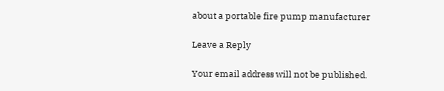about a portable fire pump manufacturer

Leave a Reply

Your email address will not be published.